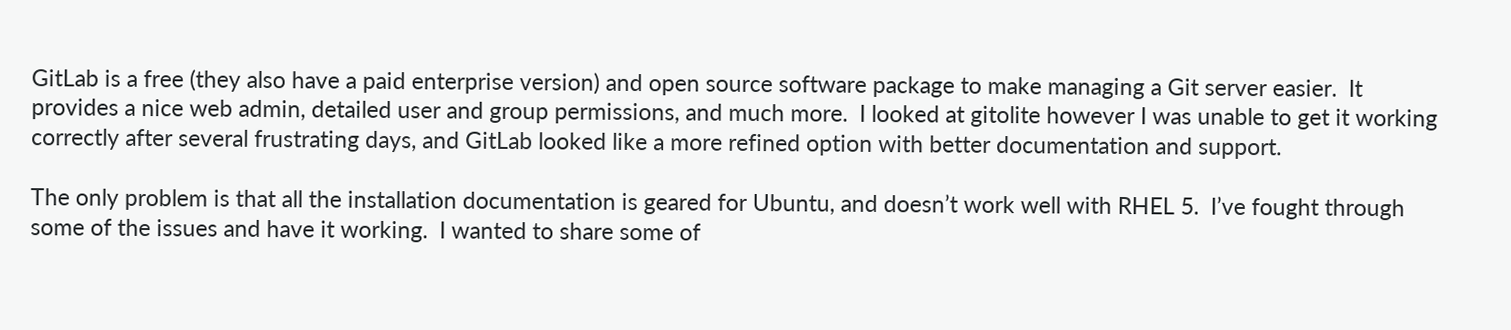GitLab is a free (they also have a paid enterprise version) and open source software package to make managing a Git server easier.  It provides a nice web admin, detailed user and group permissions, and much more.  I looked at gitolite however I was unable to get it working correctly after several frustrating days, and GitLab looked like a more refined option with better documentation and support.

The only problem is that all the installation documentation is geared for Ubuntu, and doesn’t work well with RHEL 5.  I’ve fought through some of the issues and have it working.  I wanted to share some of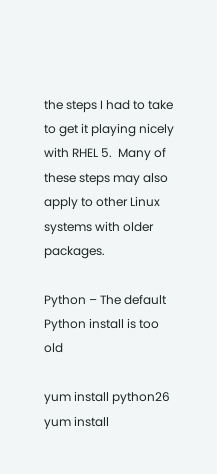the steps I had to take to get it playing nicely with RHEL 5.  Many of these steps may also apply to other Linux systems with older packages.

Python – The default Python install is too old

yum install python26
yum install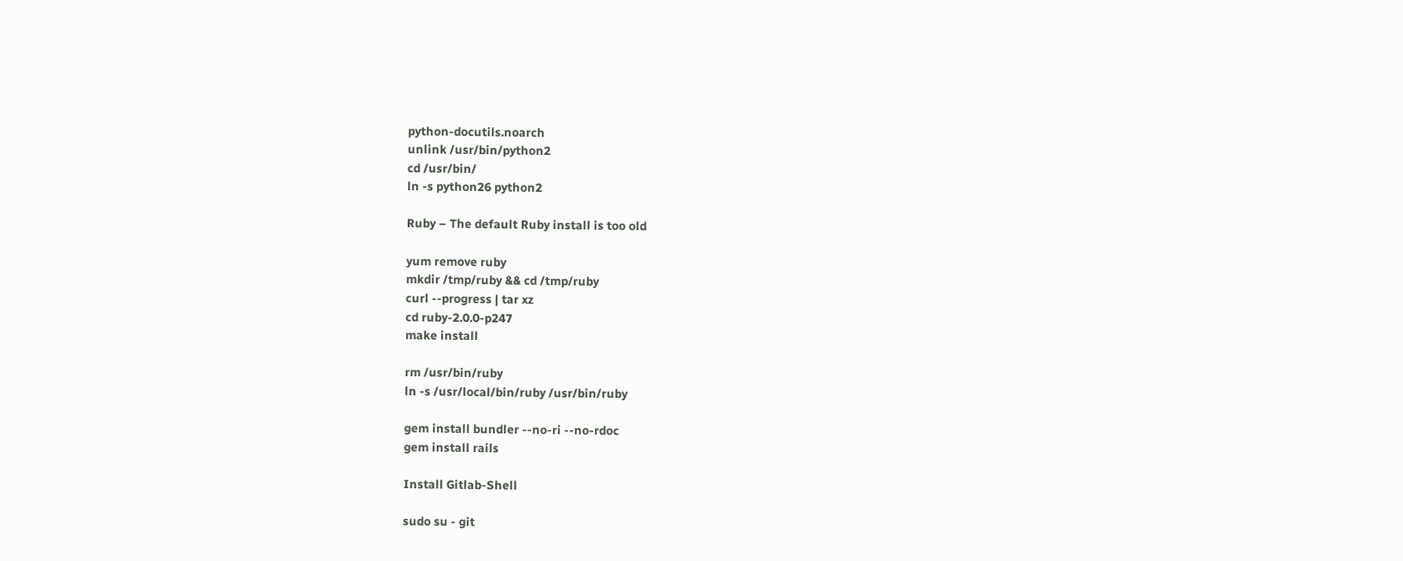python-docutils.noarch
unlink /usr/bin/python2
cd /usr/bin/
ln -s python26 python2

Ruby – The default Ruby install is too old

yum remove ruby
mkdir /tmp/ruby && cd /tmp/ruby
curl --progress | tar xz
cd ruby-2.0.0-p247
make install

rm /usr/bin/ruby
ln -s /usr/local/bin/ruby /usr/bin/ruby

gem install bundler --no-ri --no-rdoc
gem install rails

Install Gitlab-Shell

sudo su - git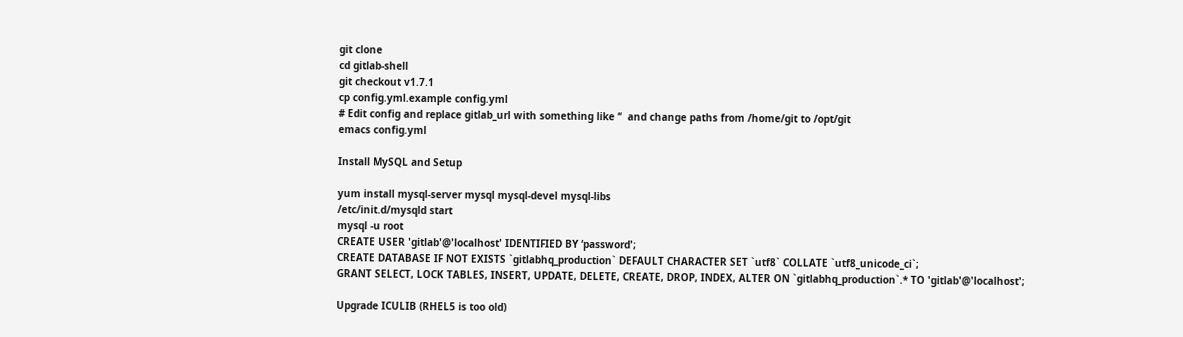git clone
cd gitlab-shell
git checkout v1.7.1
cp config.yml.example config.yml
# Edit config and replace gitlab_url with something like ‘‘  and change paths from /home/git to /opt/git
emacs config.yml

Install MySQL and Setup

yum install mysql-server mysql mysql-devel mysql-libs
/etc/init.d/mysqld start
mysql -u root
CREATE USER 'gitlab'@'localhost' IDENTIFIED BY ‘password';
CREATE DATABASE IF NOT EXISTS `gitlabhq_production` DEFAULT CHARACTER SET `utf8` COLLATE `utf8_unicode_ci`;
GRANT SELECT, LOCK TABLES, INSERT, UPDATE, DELETE, CREATE, DROP, INDEX, ALTER ON `gitlabhq_production`.* TO 'gitlab'@'localhost';

Upgrade ICULIB (RHEL5 is too old)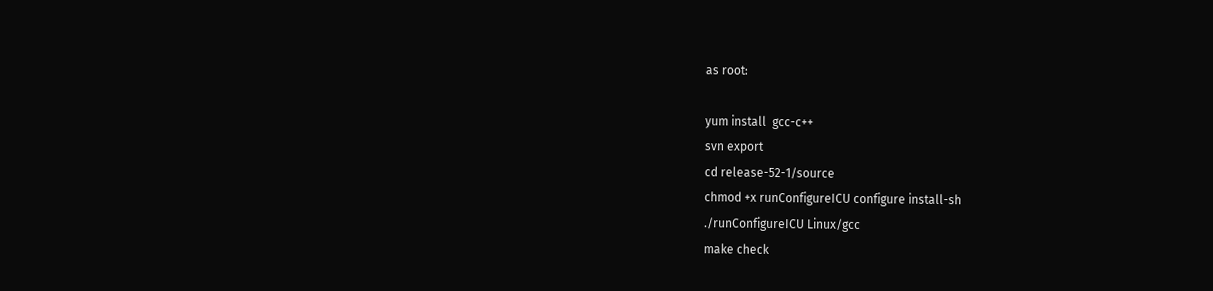as root:

yum install  gcc-c++
svn export
cd release-52-1/source
chmod +x runConfigureICU configure install-sh
./runConfigureICU Linux/gcc
make check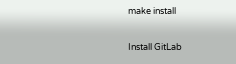make install

Install GitLab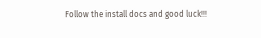Follow the install docs and good luck!!!